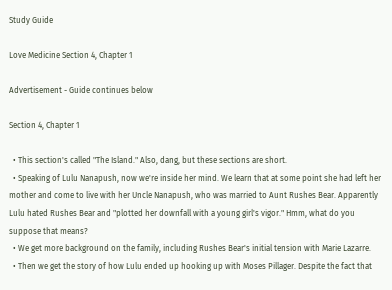Study Guide

Love Medicine Section 4, Chapter 1

Advertisement - Guide continues below

Section 4, Chapter 1

  • This section's called "The Island." Also, dang, but these sections are short.
  • Speaking of Lulu Nanapush, now we're inside her mind. We learn that at some point she had left her mother and come to live with her Uncle Nanapush, who was married to Aunt Rushes Bear. Apparently Lulu hated Rushes Bear and "plotted her downfall with a young girl's vigor." Hmm, what do you suppose that means?
  • We get more background on the family, including Rushes Bear's initial tension with Marie Lazarre.
  • Then we get the story of how Lulu ended up hooking up with Moses Pillager. Despite the fact that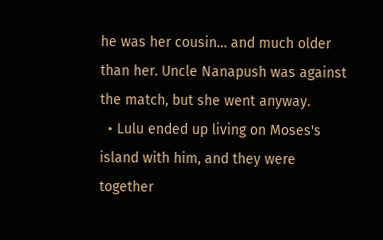he was her cousin… and much older than her. Uncle Nanapush was against the match, but she went anyway.
  • Lulu ended up living on Moses's island with him, and they were together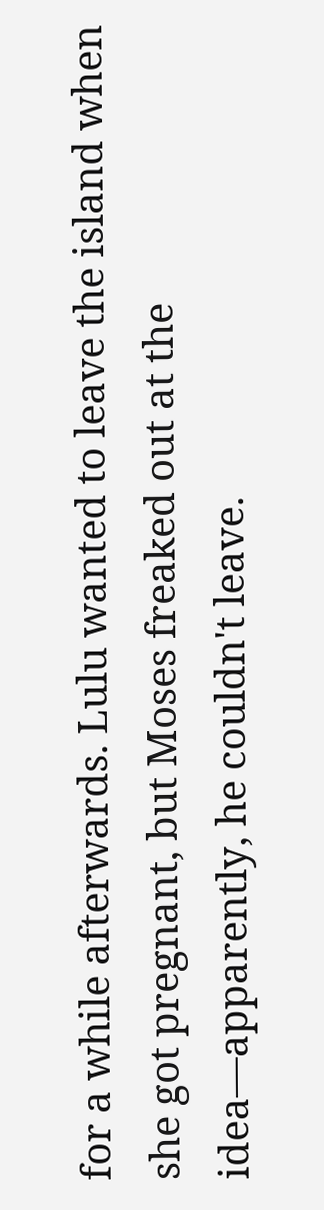for a while afterwards. Lulu wanted to leave the island when she got pregnant, but Moses freaked out at the idea—apparently, he couldn't leave.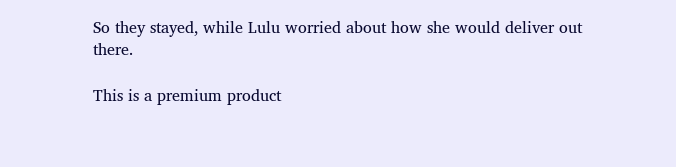So they stayed, while Lulu worried about how she would deliver out there.

This is a premium product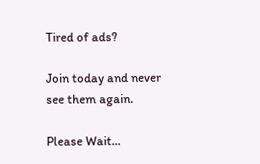Tired of ads?

Join today and never see them again.

Please Wait...